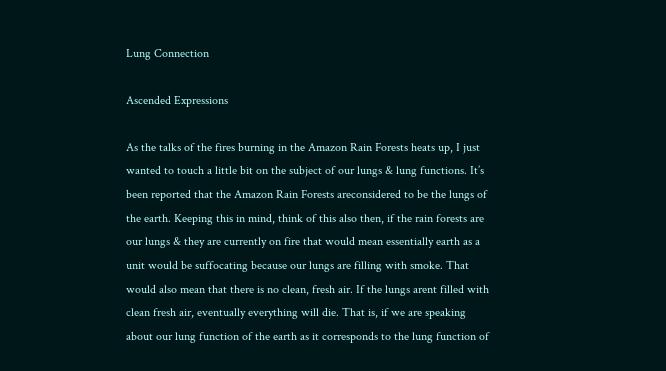Lung Connection

Ascended Expressions

As the talks of the fires burning in the Amazon Rain Forests heats up, I just wanted to touch a little bit on the subject of our lungs & lung functions. It’s been reported that the Amazon Rain Forests areconsidered to be the lungs of the earth. Keeping this in mind, think of this also then, if the rain forests are our lungs & they are currently on fire that would mean essentially earth as a unit would be suffocating because our lungs are filling with smoke. That would also mean that there is no clean, fresh air. If the lungs arent filled with clean fresh air, eventually everything will die. That is, if we are speaking about our lung function of the earth as it corresponds to the lung function of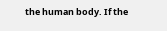the human body. If the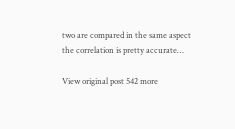two are compared in the same aspect the correlation is pretty accurate…

View original post 542 more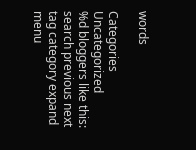words

Categories Uncategorized
%d bloggers like this:
search previous next tag category expand menu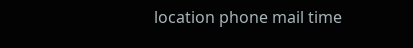location phone mail time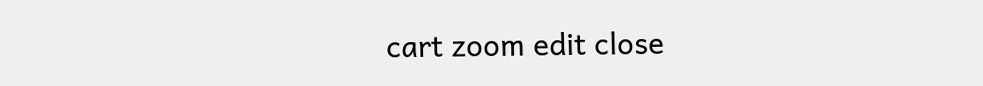cart zoom edit close